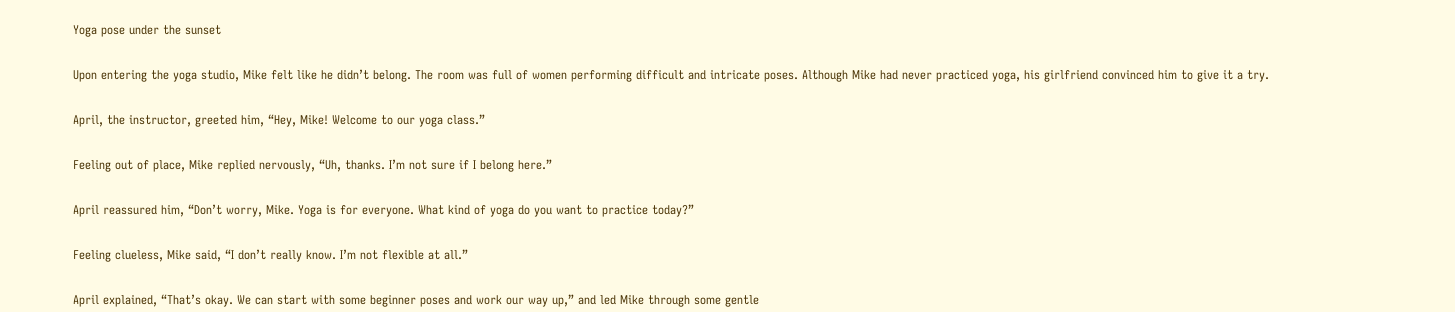Yoga pose under the sunset


Upon entering the yoga studio, Mike felt like he didn’t belong. The room was full of women performing difficult and intricate poses. Although Mike had never practiced yoga, his girlfriend convinced him to give it a try.


April, the instructor, greeted him, “Hey, Mike! Welcome to our yoga class.”


Feeling out of place, Mike replied nervously, “Uh, thanks. I’m not sure if I belong here.”


April reassured him, “Don’t worry, Mike. Yoga is for everyone. What kind of yoga do you want to practice today?”


Feeling clueless, Mike said, “I don’t really know. I’m not flexible at all.”


April explained, “That’s okay. We can start with some beginner poses and work our way up,” and led Mike through some gentle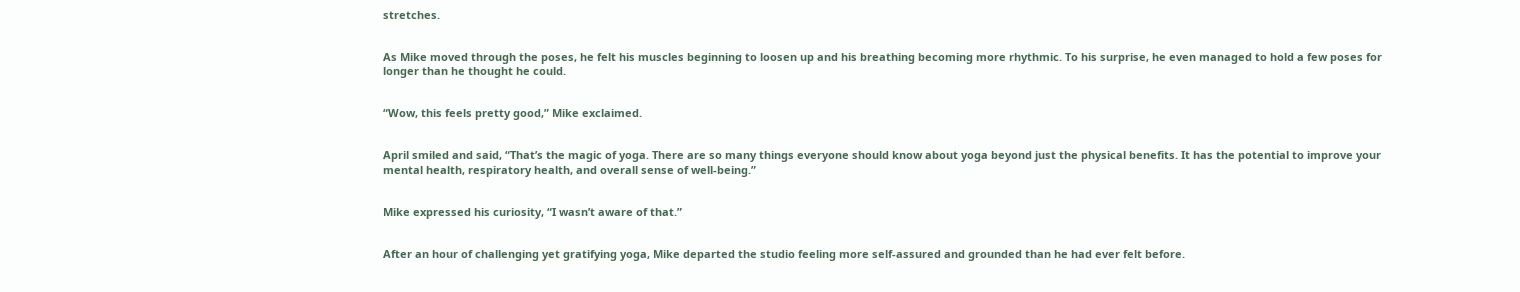stretches.


As Mike moved through the poses, he felt his muscles beginning to loosen up and his breathing becoming more rhythmic. To his surprise, he even managed to hold a few poses for longer than he thought he could.


“Wow, this feels pretty good,” Mike exclaimed.


April smiled and said, “That’s the magic of yoga. There are so many things everyone should know about yoga beyond just the physical benefits. It has the potential to improve your mental health, respiratory health, and overall sense of well-being.”


Mike expressed his curiosity, “I wasn’t aware of that.”


After an hour of challenging yet gratifying yoga, Mike departed the studio feeling more self-assured and grounded than he had ever felt before.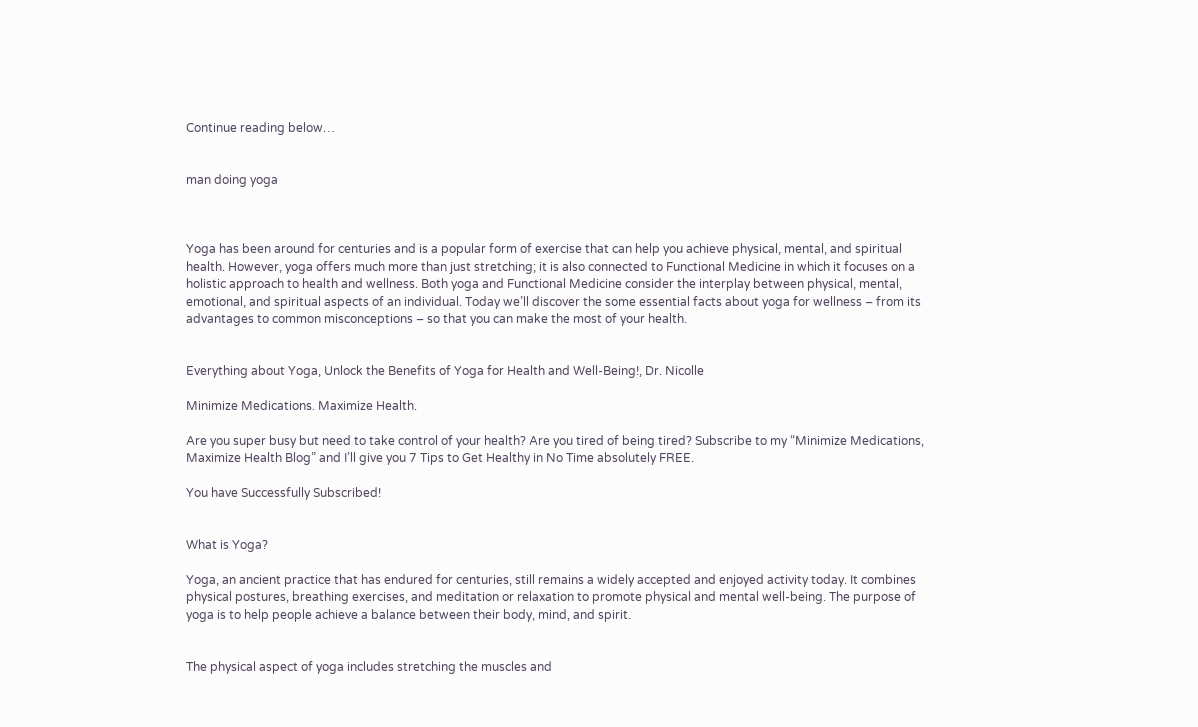Continue reading below…


man doing yoga



Yoga has been around for centuries and is a popular form of exercise that can help you achieve physical, mental, and spiritual health. However, yoga offers much more than just stretching; it is also connected to Functional Medicine in which it focuses on a holistic approach to health and wellness. Both yoga and Functional Medicine consider the interplay between physical, mental, emotional, and spiritual aspects of an individual. Today we’ll discover the some essential facts about yoga for wellness – from its advantages to common misconceptions – so that you can make the most of your health.


Everything about Yoga, Unlock the Benefits of Yoga for Health and Well-Being!, Dr. Nicolle

Minimize Medications. Maximize Health.

Are you super busy but need to take control of your health? Are you tired of being tired? Subscribe to my “Minimize Medications, Maximize Health Blog” and I’ll give you 7 Tips to Get Healthy in No Time absolutely FREE.

You have Successfully Subscribed!


What is Yoga?

Yoga, an ancient practice that has endured for centuries, still remains a widely accepted and enjoyed activity today. It combines physical postures, breathing exercises, and meditation or relaxation to promote physical and mental well-being. The purpose of yoga is to help people achieve a balance between their body, mind, and spirit.


The physical aspect of yoga includes stretching the muscles and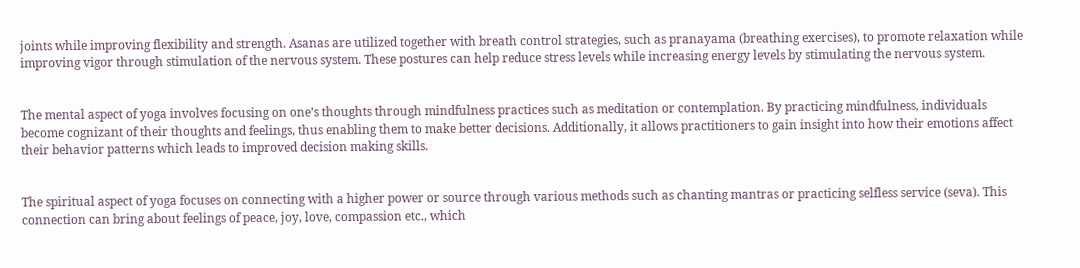joints while improving flexibility and strength. Asanas are utilized together with breath control strategies, such as pranayama (breathing exercises), to promote relaxation while improving vigor through stimulation of the nervous system. These postures can help reduce stress levels while increasing energy levels by stimulating the nervous system.


The mental aspect of yoga involves focusing on one’s thoughts through mindfulness practices such as meditation or contemplation. By practicing mindfulness, individuals become cognizant of their thoughts and feelings, thus enabling them to make better decisions. Additionally, it allows practitioners to gain insight into how their emotions affect their behavior patterns which leads to improved decision making skills.


The spiritual aspect of yoga focuses on connecting with a higher power or source through various methods such as chanting mantras or practicing selfless service (seva). This connection can bring about feelings of peace, joy, love, compassion etc., which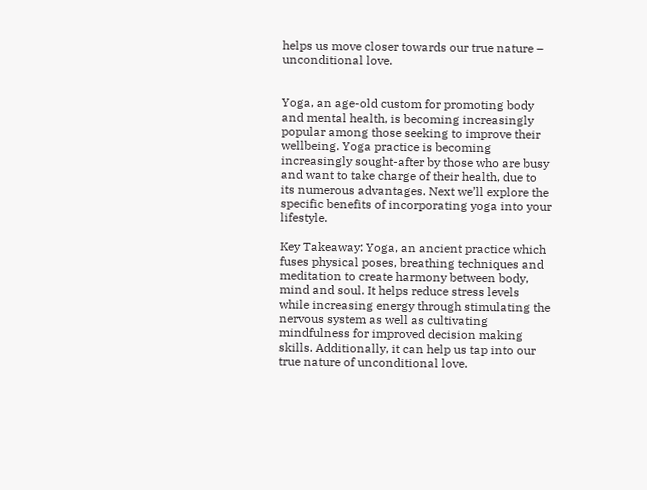helps us move closer towards our true nature – unconditional love.


Yoga, an age-old custom for promoting body and mental health, is becoming increasingly popular among those seeking to improve their wellbeing. Yoga practice is becoming increasingly sought-after by those who are busy and want to take charge of their health, due to its numerous advantages. Next we’ll explore the specific benefits of incorporating yoga into your lifestyle.

Key Takeaway: Yoga, an ancient practice which fuses physical poses, breathing techniques and meditation to create harmony between body, mind and soul. It helps reduce stress levels while increasing energy through stimulating the nervous system as well as cultivating mindfulness for improved decision making skills. Additionally, it can help us tap into our true nature of unconditional love.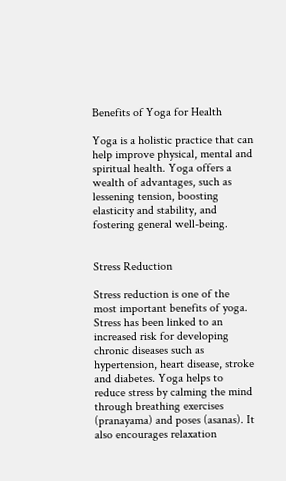Benefits of Yoga for Health

Yoga is a holistic practice that can help improve physical, mental and spiritual health. Yoga offers a wealth of advantages, such as lessening tension, boosting elasticity and stability, and fostering general well-being.


Stress Reduction

Stress reduction is one of the most important benefits of yoga. Stress has been linked to an increased risk for developing chronic diseases such as hypertension, heart disease, stroke and diabetes. Yoga helps to reduce stress by calming the mind through breathing exercises (pranayama) and poses (asanas). It also encourages relaxation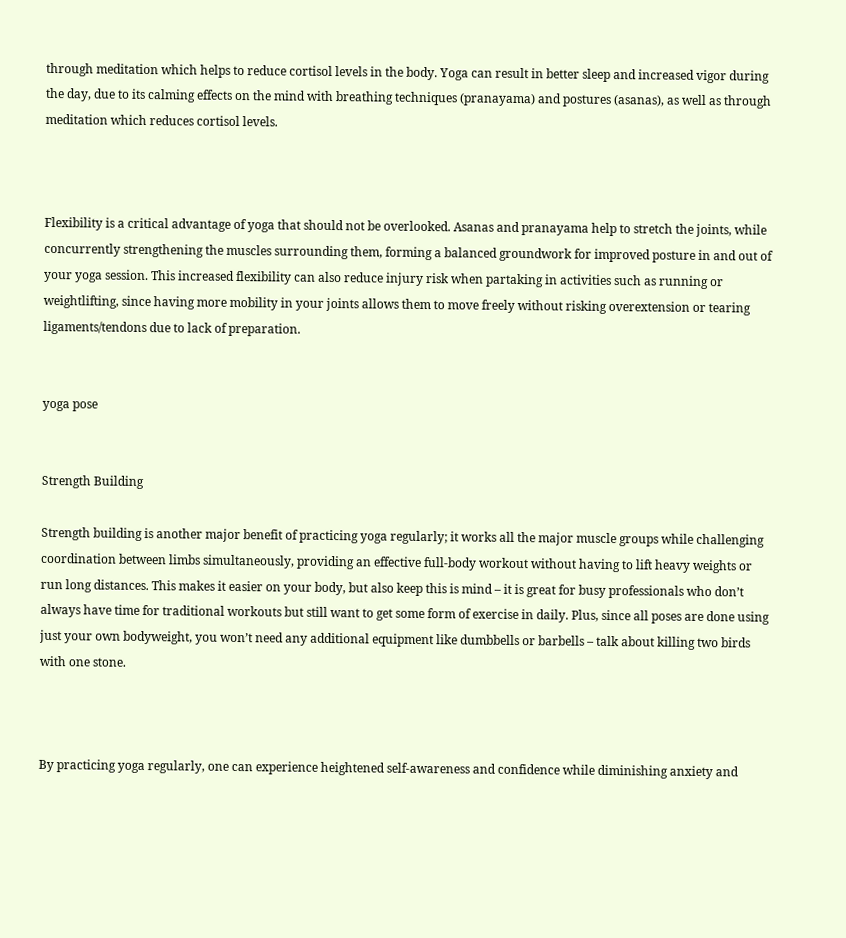through meditation which helps to reduce cortisol levels in the body. Yoga can result in better sleep and increased vigor during the day, due to its calming effects on the mind with breathing techniques (pranayama) and postures (asanas), as well as through meditation which reduces cortisol levels.



Flexibility is a critical advantage of yoga that should not be overlooked. Asanas and pranayama help to stretch the joints, while concurrently strengthening the muscles surrounding them, forming a balanced groundwork for improved posture in and out of your yoga session. This increased flexibility can also reduce injury risk when partaking in activities such as running or weightlifting, since having more mobility in your joints allows them to move freely without risking overextension or tearing ligaments/tendons due to lack of preparation.


yoga pose


Strength Building

Strength building is another major benefit of practicing yoga regularly; it works all the major muscle groups while challenging coordination between limbs simultaneously, providing an effective full-body workout without having to lift heavy weights or run long distances. This makes it easier on your body, but also keep this is mind – it is great for busy professionals who don’t always have time for traditional workouts but still want to get some form of exercise in daily. Plus, since all poses are done using just your own bodyweight, you won’t need any additional equipment like dumbbells or barbells – talk about killing two birds with one stone.



By practicing yoga regularly, one can experience heightened self-awareness and confidence while diminishing anxiety and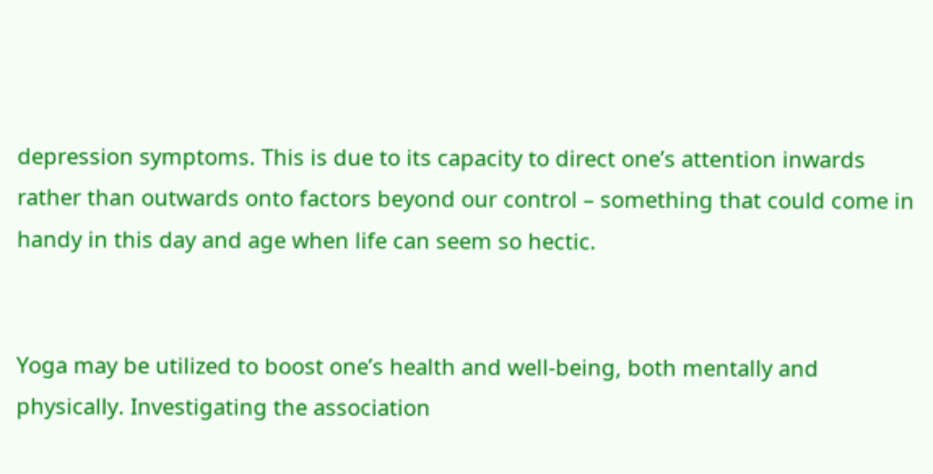depression symptoms. This is due to its capacity to direct one’s attention inwards rather than outwards onto factors beyond our control – something that could come in handy in this day and age when life can seem so hectic.


Yoga may be utilized to boost one’s health and well-being, both mentally and physically. Investigating the association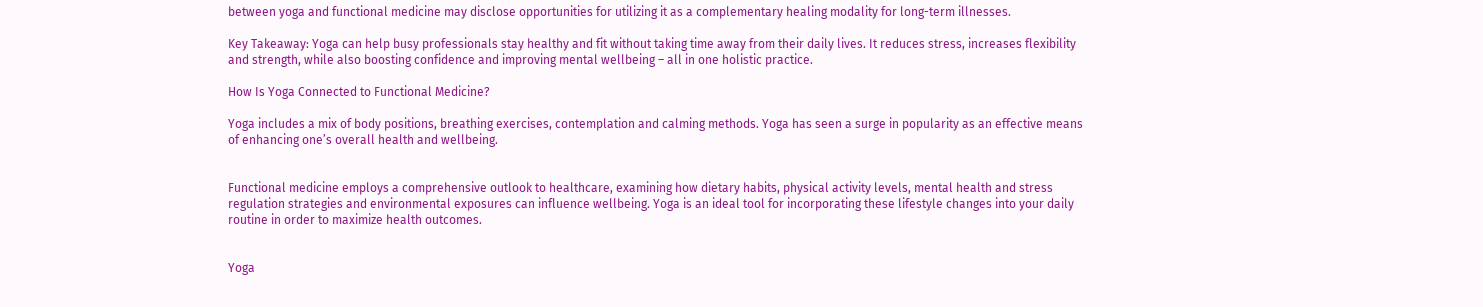between yoga and functional medicine may disclose opportunities for utilizing it as a complementary healing modality for long-term illnesses.

Key Takeaway: Yoga can help busy professionals stay healthy and fit without taking time away from their daily lives. It reduces stress, increases flexibility and strength, while also boosting confidence and improving mental wellbeing – all in one holistic practice.

How Is Yoga Connected to Functional Medicine?

Yoga includes a mix of body positions, breathing exercises, contemplation and calming methods. Yoga has seen a surge in popularity as an effective means of enhancing one’s overall health and wellbeing.


Functional medicine employs a comprehensive outlook to healthcare, examining how dietary habits, physical activity levels, mental health and stress regulation strategies and environmental exposures can influence wellbeing. Yoga is an ideal tool for incorporating these lifestyle changes into your daily routine in order to maximize health outcomes.


Yoga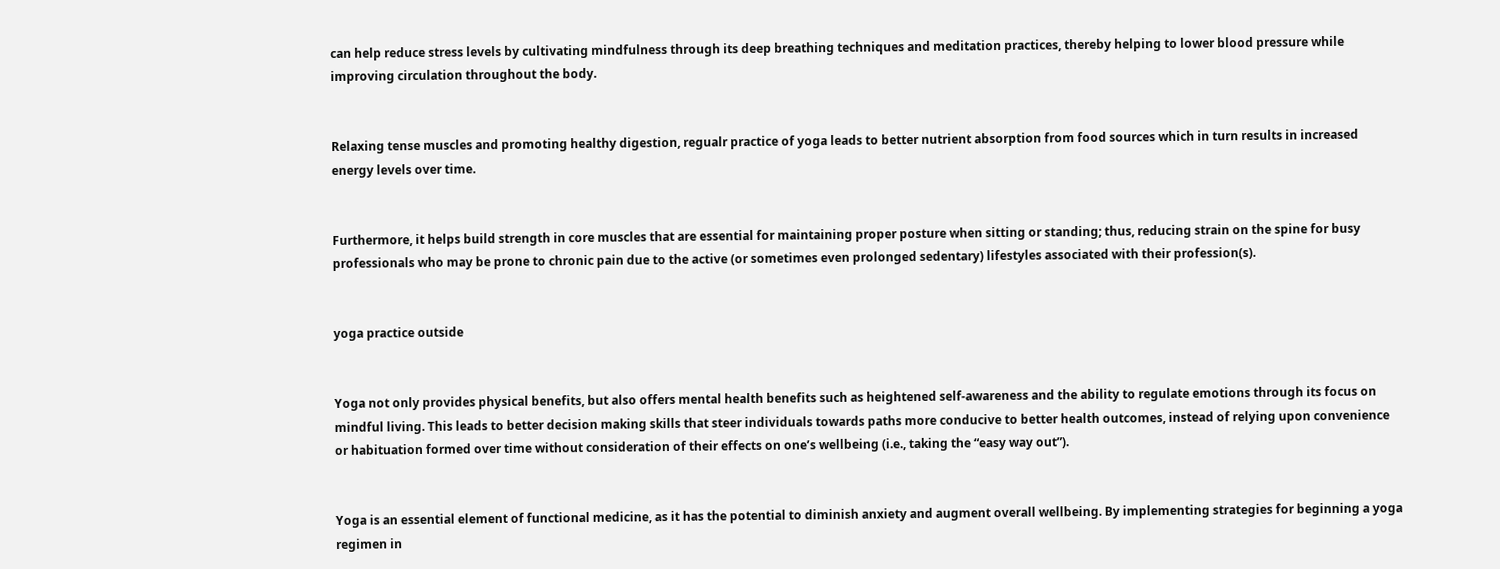can help reduce stress levels by cultivating mindfulness through its deep breathing techniques and meditation practices, thereby helping to lower blood pressure while improving circulation throughout the body.


Relaxing tense muscles and promoting healthy digestion, regualr practice of yoga leads to better nutrient absorption from food sources which in turn results in increased energy levels over time.


Furthermore, it helps build strength in core muscles that are essential for maintaining proper posture when sitting or standing; thus, reducing strain on the spine for busy professionals who may be prone to chronic pain due to the active (or sometimes even prolonged sedentary) lifestyles associated with their profession(s).


yoga practice outside


Yoga not only provides physical benefits, but also offers mental health benefits such as heightened self-awareness and the ability to regulate emotions through its focus on mindful living. This leads to better decision making skills that steer individuals towards paths more conducive to better health outcomes, instead of relying upon convenience or habituation formed over time without consideration of their effects on one’s wellbeing (i.e., taking the “easy way out”).


Yoga is an essential element of functional medicine, as it has the potential to diminish anxiety and augment overall wellbeing. By implementing strategies for beginning a yoga regimen in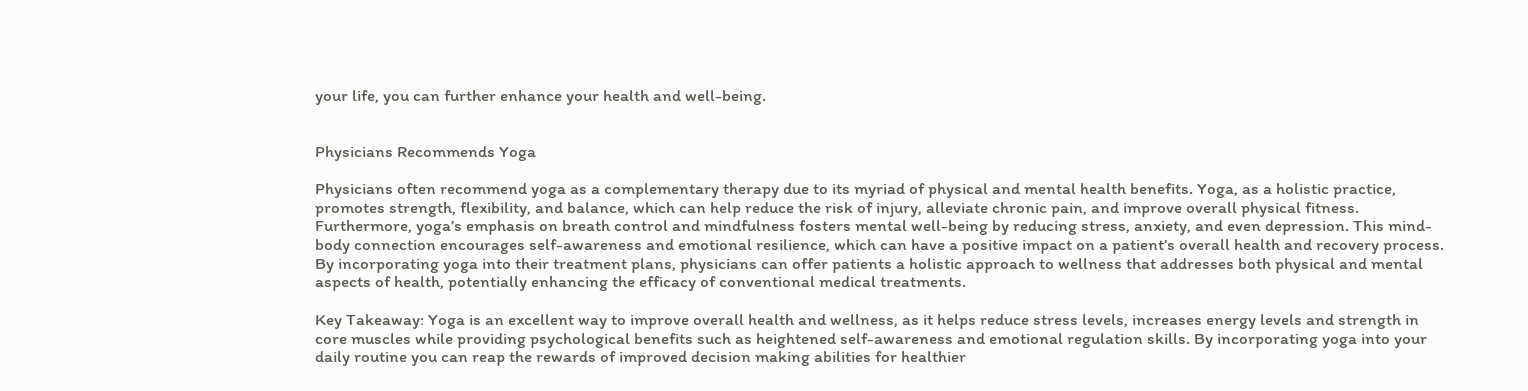your life, you can further enhance your health and well-being.


Physicians Recommends Yoga

Physicians often recommend yoga as a complementary therapy due to its myriad of physical and mental health benefits. Yoga, as a holistic practice, promotes strength, flexibility, and balance, which can help reduce the risk of injury, alleviate chronic pain, and improve overall physical fitness. Furthermore, yoga’s emphasis on breath control and mindfulness fosters mental well-being by reducing stress, anxiety, and even depression. This mind-body connection encourages self-awareness and emotional resilience, which can have a positive impact on a patient’s overall health and recovery process. By incorporating yoga into their treatment plans, physicians can offer patients a holistic approach to wellness that addresses both physical and mental aspects of health, potentially enhancing the efficacy of conventional medical treatments.

Key Takeaway: Yoga is an excellent way to improve overall health and wellness, as it helps reduce stress levels, increases energy levels and strength in core muscles while providing psychological benefits such as heightened self-awareness and emotional regulation skills. By incorporating yoga into your daily routine you can reap the rewards of improved decision making abilities for healthier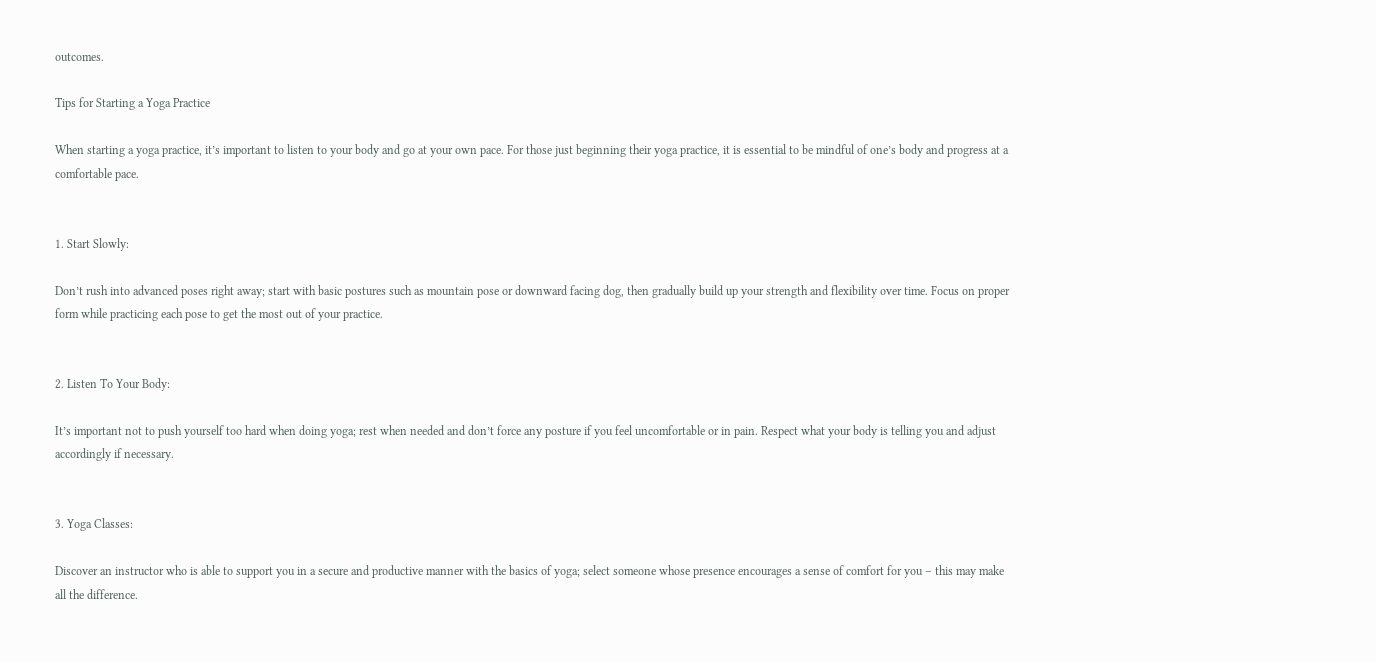outcomes.

Tips for Starting a Yoga Practice

When starting a yoga practice, it’s important to listen to your body and go at your own pace. For those just beginning their yoga practice, it is essential to be mindful of one’s body and progress at a comfortable pace.


1. Start Slowly:

Don’t rush into advanced poses right away; start with basic postures such as mountain pose or downward facing dog, then gradually build up your strength and flexibility over time. Focus on proper form while practicing each pose to get the most out of your practice.


2. Listen To Your Body:

It’s important not to push yourself too hard when doing yoga; rest when needed and don’t force any posture if you feel uncomfortable or in pain. Respect what your body is telling you and adjust accordingly if necessary.


3. Yoga Classes:

Discover an instructor who is able to support you in a secure and productive manner with the basics of yoga; select someone whose presence encourages a sense of comfort for you – this may make all the difference.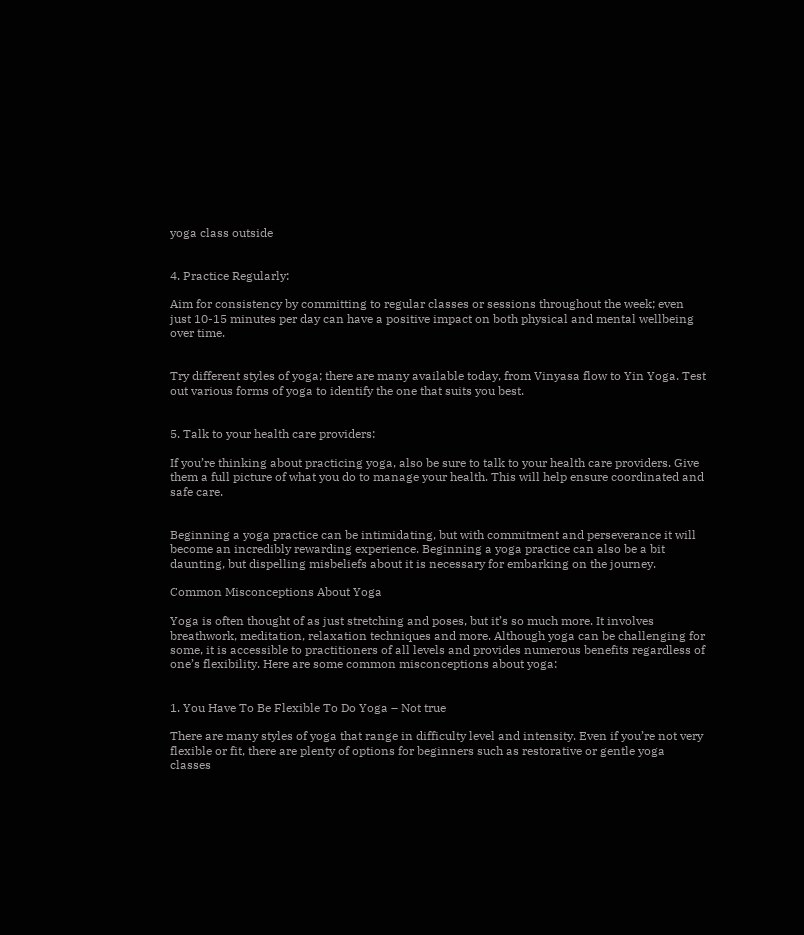yoga class outside


4. Practice Regularly:

Aim for consistency by committing to regular classes or sessions throughout the week; even just 10-15 minutes per day can have a positive impact on both physical and mental wellbeing over time.


Try different styles of yoga; there are many available today, from Vinyasa flow to Yin Yoga. Test out various forms of yoga to identify the one that suits you best.


5. Talk to your health care providers:

If you’re thinking about practicing yoga, also be sure to talk to your health care providers. Give them a full picture of what you do to manage your health. This will help ensure coordinated and safe care.


Beginning a yoga practice can be intimidating, but with commitment and perseverance it will become an incredibly rewarding experience. Beginning a yoga practice can also be a bit daunting, but dispelling misbeliefs about it is necessary for embarking on the journey.

Common Misconceptions About Yoga

Yoga is often thought of as just stretching and poses, but it’s so much more. It involves breathwork, meditation, relaxation techniques and more. Although yoga can be challenging for some, it is accessible to practitioners of all levels and provides numerous benefits regardless of one’s flexibility. Here are some common misconceptions about yoga:


1. You Have To Be Flexible To Do Yoga – Not true

There are many styles of yoga that range in difficulty level and intensity. Even if you’re not very flexible or fit, there are plenty of options for beginners such as restorative or gentle yoga classes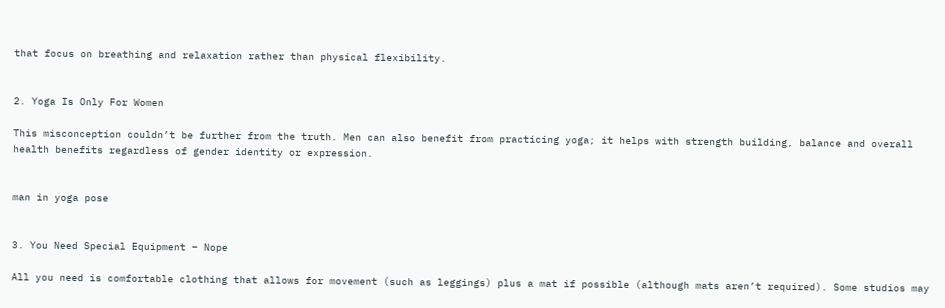that focus on breathing and relaxation rather than physical flexibility.


2. Yoga Is Only For Women

This misconception couldn’t be further from the truth. Men can also benefit from practicing yoga; it helps with strength building, balance and overall health benefits regardless of gender identity or expression.


man in yoga pose


3. You Need Special Equipment – Nope

All you need is comfortable clothing that allows for movement (such as leggings) plus a mat if possible (although mats aren’t required). Some studios may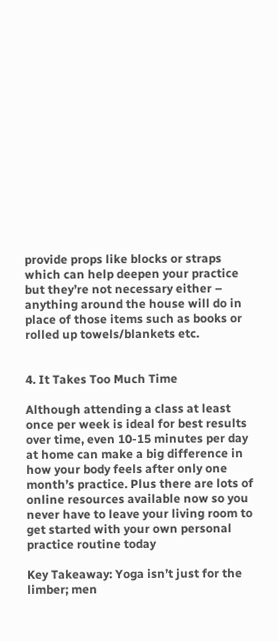provide props like blocks or straps which can help deepen your practice but they’re not necessary either – anything around the house will do in place of those items such as books or rolled up towels/blankets etc.


4. It Takes Too Much Time

Although attending a class at least once per week is ideal for best results over time, even 10-15 minutes per day at home can make a big difference in how your body feels after only one month’s practice. Plus there are lots of online resources available now so you never have to leave your living room to get started with your own personal practice routine today

Key Takeaway: Yoga isn’t just for the limber; men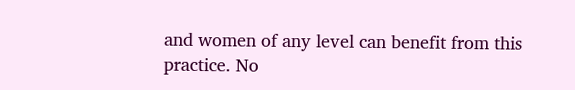and women of any level can benefit from this practice. No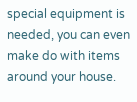special equipment is needed, you can even make do with items around your house.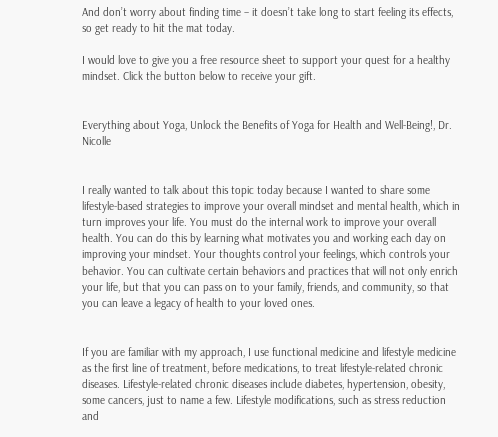And don’t worry about finding time – it doesn’t take long to start feeling its effects, so get ready to hit the mat today.

I would love to give you a free resource sheet to support your quest for a healthy mindset. Click the button below to receive your gift.


Everything about Yoga, Unlock the Benefits of Yoga for Health and Well-Being!, Dr. Nicolle


I really wanted to talk about this topic today because I wanted to share some lifestyle-based strategies to improve your overall mindset and mental health, which in turn improves your life. You must do the internal work to improve your overall health. You can do this by learning what motivates you and working each day on improving your mindset. Your thoughts control your feelings, which controls your behavior. You can cultivate certain behaviors and practices that will not only enrich your life, but that you can pass on to your family, friends, and community, so that you can leave a legacy of health to your loved ones.


If you are familiar with my approach, I use functional medicine and lifestyle medicine as the first line of treatment, before medications, to treat lifestyle-related chronic diseases. Lifestyle-related chronic diseases include diabetes, hypertension, obesity, some cancers, just to name a few. Lifestyle modifications, such as stress reduction and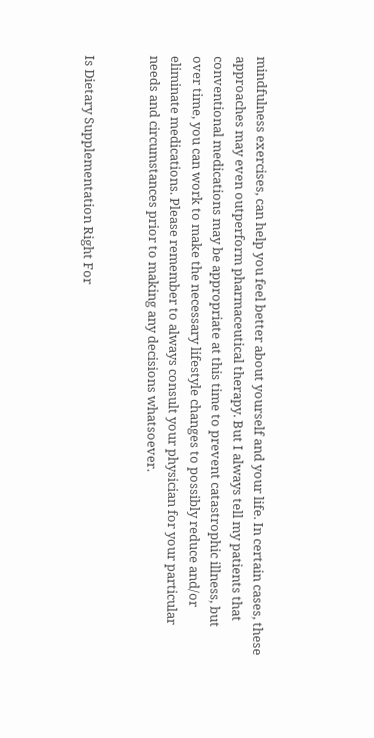mindfulness exercises, can help you feel better about yourself and your life. In certain cases, these approaches may even outperform pharmaceutical therapy. But I always tell my patients that conventional medications may be appropriate at this time to prevent catastrophic illness, but over time, you can work to make the necessary lifestyle changes to possibly reduce and/or eliminate medications. Please remember to always consult your physician for your particular needs and circumstances prior to making any decisions whatsoever.


Is Dietary Supplementation Right For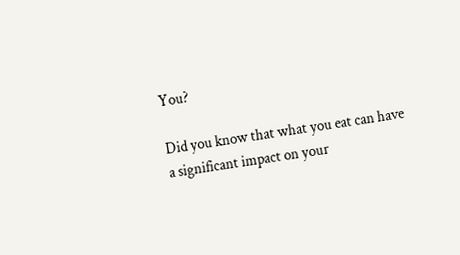You?

Did you know that what you eat can have a significant impact on your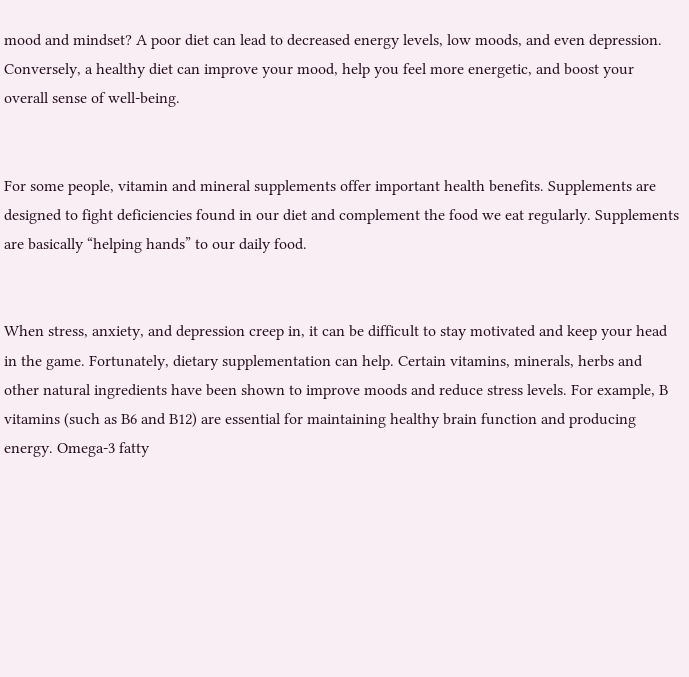mood and mindset? A poor diet can lead to decreased energy levels, low moods, and even depression. Conversely, a healthy diet can improve your mood, help you feel more energetic, and boost your overall sense of well-being.


For some people, vitamin and mineral supplements offer important health benefits. Supplements are designed to fight deficiencies found in our diet and complement the food we eat regularly. Supplements are basically “helping hands” to our daily food.


When stress, anxiety, and depression creep in, it can be difficult to stay motivated and keep your head in the game. Fortunately, dietary supplementation can help. Certain vitamins, minerals, herbs and other natural ingredients have been shown to improve moods and reduce stress levels. For example, B vitamins (such as B6 and B12) are essential for maintaining healthy brain function and producing energy. Omega-3 fatty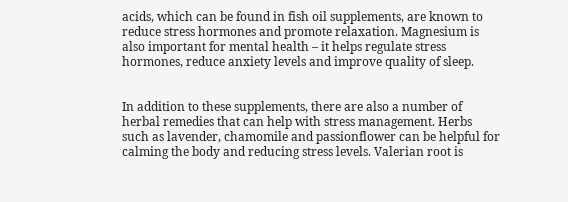acids, which can be found in fish oil supplements, are known to reduce stress hormones and promote relaxation. Magnesium is also important for mental health – it helps regulate stress hormones, reduce anxiety levels and improve quality of sleep.


In addition to these supplements, there are also a number of herbal remedies that can help with stress management. Herbs such as lavender, chamomile and passionflower can be helpful for calming the body and reducing stress levels. Valerian root is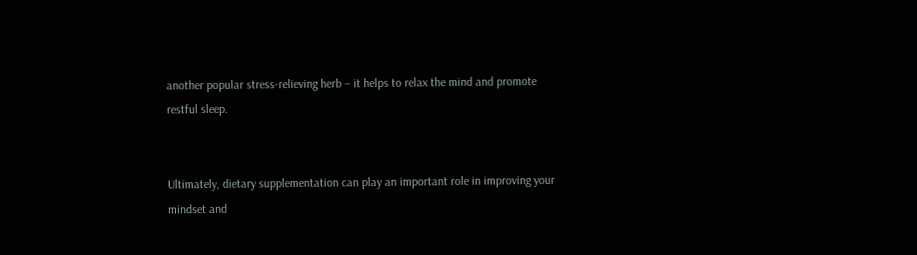another popular stress-relieving herb – it helps to relax the mind and promote restful sleep.


Ultimately, dietary supplementation can play an important role in improving your mindset and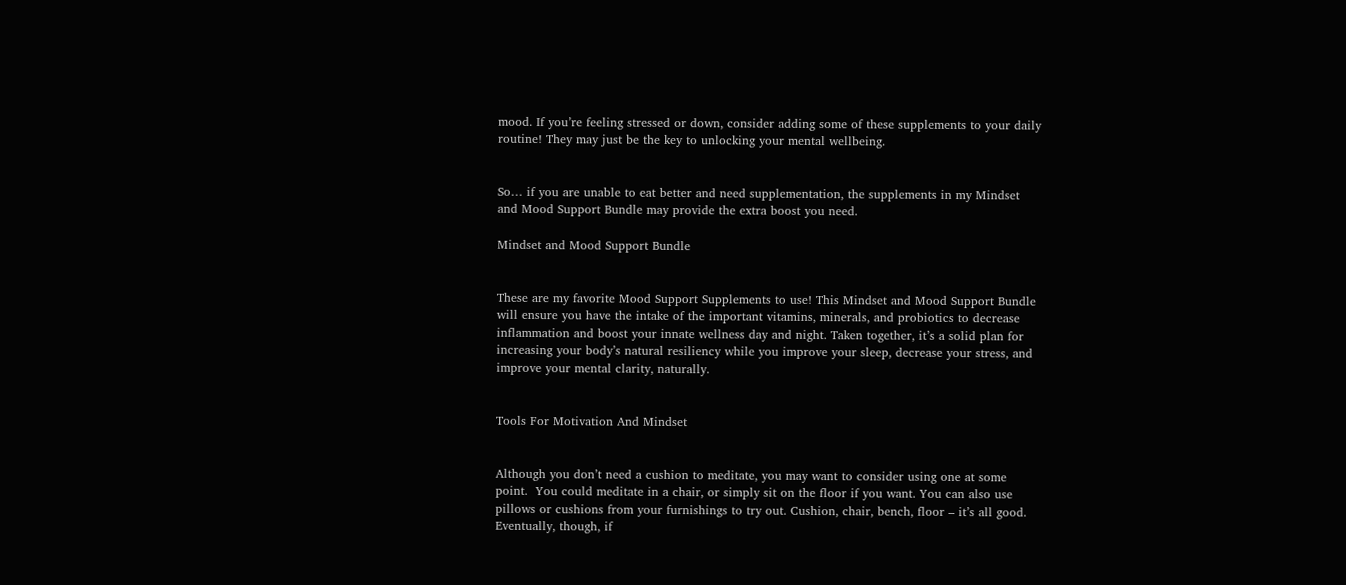mood. If you’re feeling stressed or down, consider adding some of these supplements to your daily routine! They may just be the key to unlocking your mental wellbeing.


So… if you are unable to eat better and need supplementation, the supplements in my Mindset and Mood Support Bundle may provide the extra boost you need.

Mindset and Mood Support Bundle


These are my favorite Mood Support Supplements to use! This Mindset and Mood Support Bundle will ensure you have the intake of the important vitamins, minerals, and probiotics to decrease inflammation and boost your innate wellness day and night. Taken together, it’s a solid plan for increasing your body’s natural resiliency while you improve your sleep, decrease your stress, and improve your mental clarity, naturally.


Tools For Motivation And Mindset


Although you don’t need a cushion to meditate, you may want to consider using one at some point.  You could meditate in a chair, or simply sit on the floor if you want. You can also use pillows or cushions from your furnishings to try out. Cushion, chair, bench, floor – it’s all good. Eventually, though, if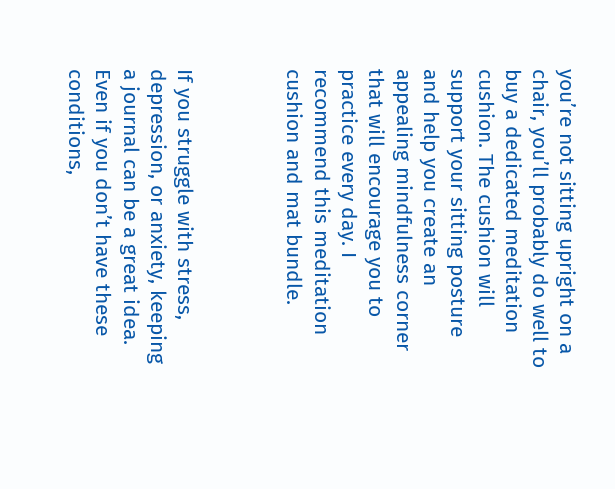you’re not sitting upright on a chair, you’ll probably do well to buy a dedicated meditation cushion. The cushion will support your sitting posture and help you create an appealing mindfulness corner that will encourage you to practice every day. I recommend this meditation cushion and mat bundle.



If you struggle with stress, depression, or anxiety, keeping a journal can be a great idea. Even if you don’t have these conditions,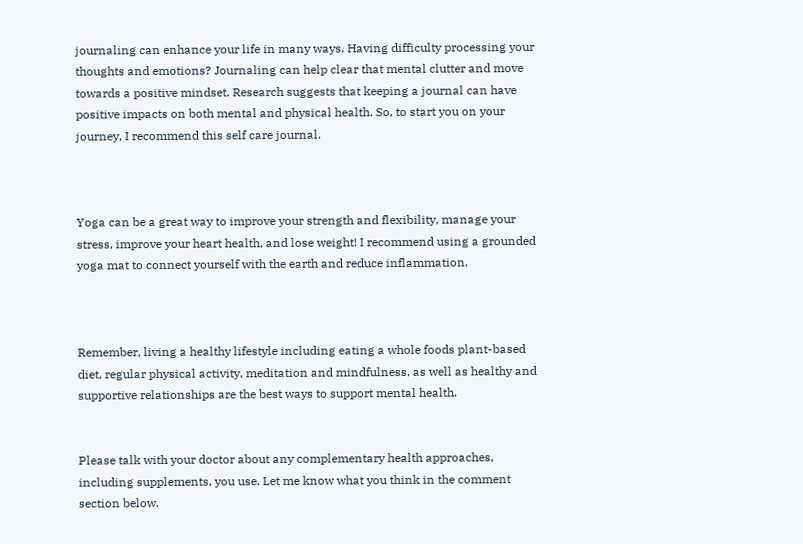journaling can enhance your life in many ways. Having difficulty processing your thoughts and emotions? Journaling can help clear that mental clutter and move towards a positive mindset. Research suggests that keeping a journal can have positive impacts on both mental and physical health. So, to start you on your journey, I recommend this self care journal.



Yoga can be a great way to improve your strength and flexibility, manage your stress, improve your heart health, and lose weight! I recommend using a grounded yoga mat to connect yourself with the earth and reduce inflammation.



Remember, living a healthy lifestyle including eating a whole foods plant-based diet, regular physical activity, meditation and mindfulness, as well as healthy and supportive relationships are the best ways to support mental health.


Please talk with your doctor about any complementary health approaches, including supplements, you use. Let me know what you think in the comment section below.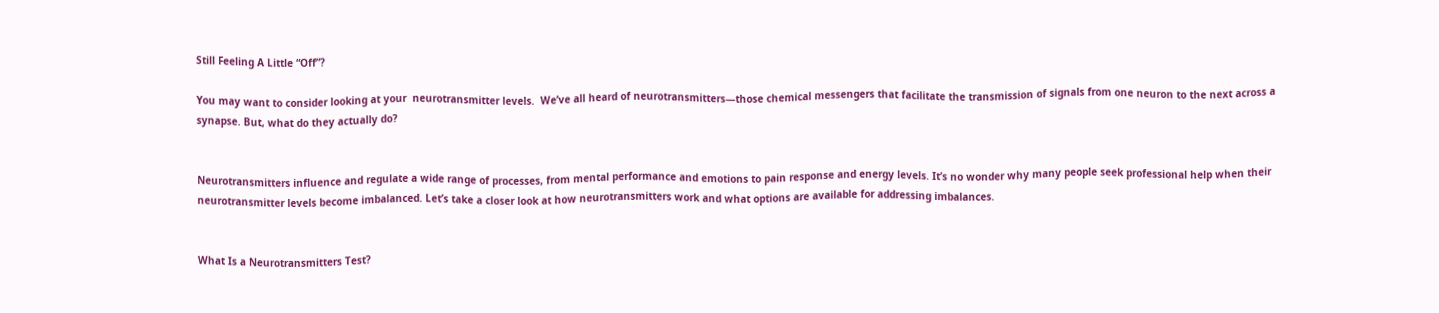Still Feeling A Little “Off”?

You may want to consider looking at your  neurotransmitter levels.  We’ve all heard of neurotransmitters—those chemical messengers that facilitate the transmission of signals from one neuron to the next across a synapse. But, what do they actually do?


Neurotransmitters influence and regulate a wide range of processes, from mental performance and emotions to pain response and energy levels. It’s no wonder why many people seek professional help when their neurotransmitter levels become imbalanced. Let’s take a closer look at how neurotransmitters work and what options are available for addressing imbalances.


What Is a Neurotransmitters Test?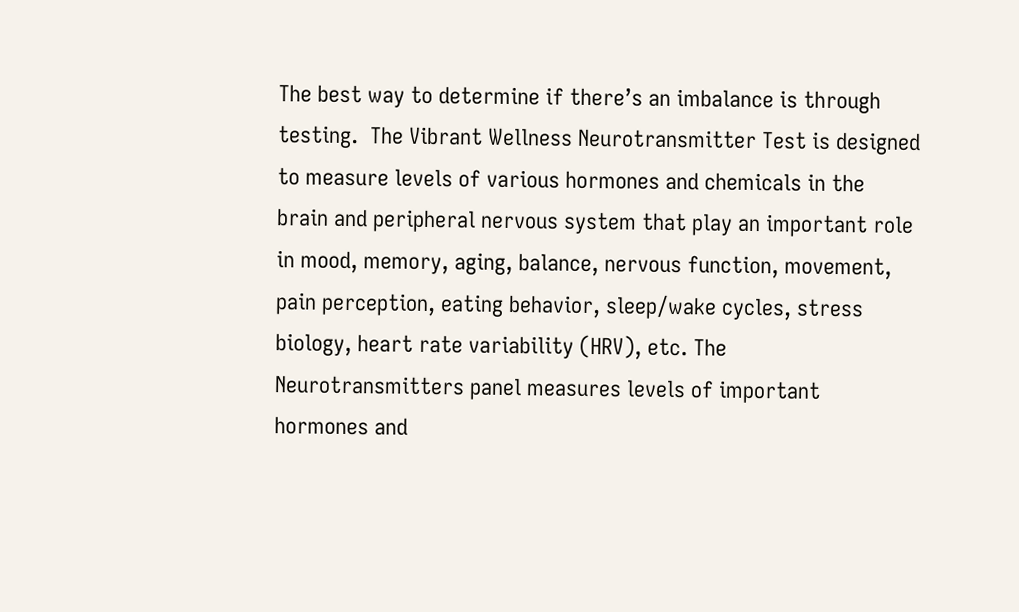The best way to determine if there’s an imbalance is through testing.  The Vibrant Wellness Neurotransmitter Test is designed to measure levels of various hormones and chemicals in the brain and peripheral nervous system that play an important role in mood, memory, aging, balance, nervous function, movement, pain perception, eating behavior, sleep/wake cycles, stress biology, heart rate variability (HRV), etc. The Neurotransmitters panel measures levels of important hormones and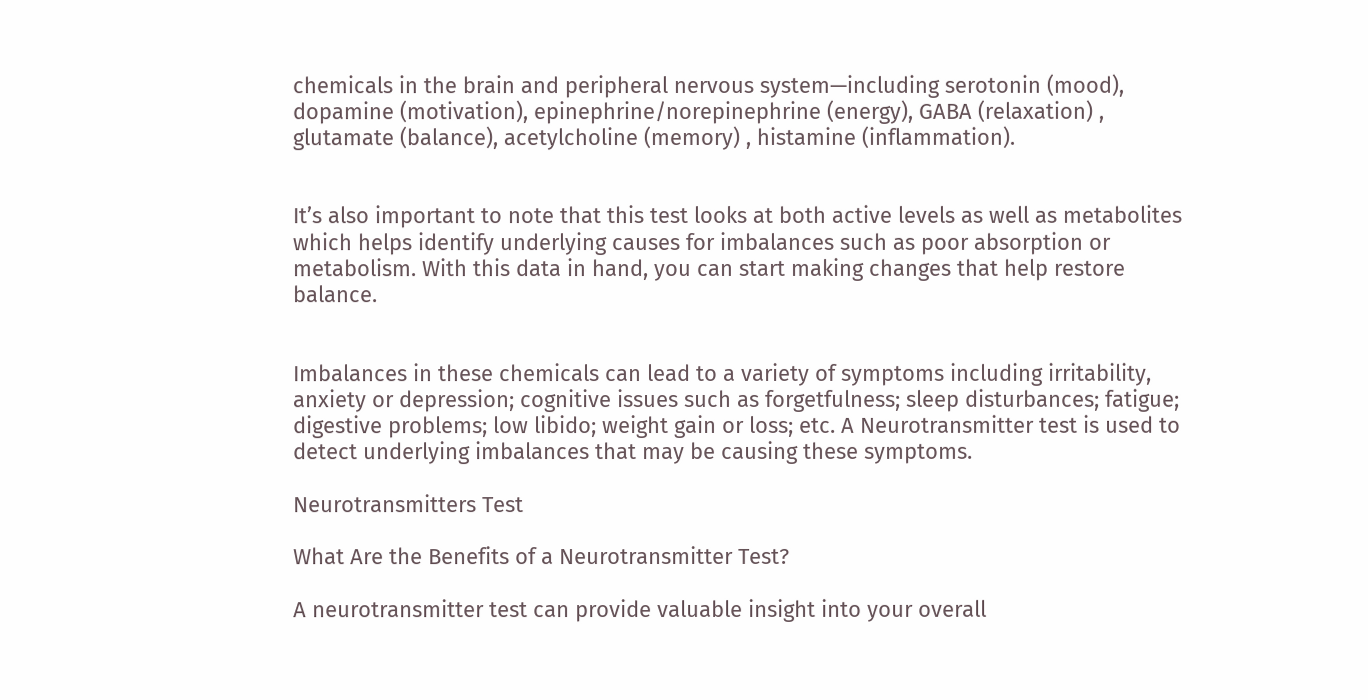chemicals in the brain and peripheral nervous system—including serotonin (mood), dopamine (motivation), epinephrine/norepinephrine (energy), GABA (relaxation) , glutamate (balance), acetylcholine (memory) , histamine (inflammation).


It’s also important to note that this test looks at both active levels as well as metabolites which helps identify underlying causes for imbalances such as poor absorption or metabolism. With this data in hand, you can start making changes that help restore balance.


Imbalances in these chemicals can lead to a variety of symptoms including irritability, anxiety or depression; cognitive issues such as forgetfulness; sleep disturbances; fatigue; digestive problems; low libido; weight gain or loss; etc. A Neurotransmitter test is used to detect underlying imbalances that may be causing these symptoms.

Neurotransmitters Test

What Are the Benefits of a Neurotransmitter Test?

A neurotransmitter test can provide valuable insight into your overall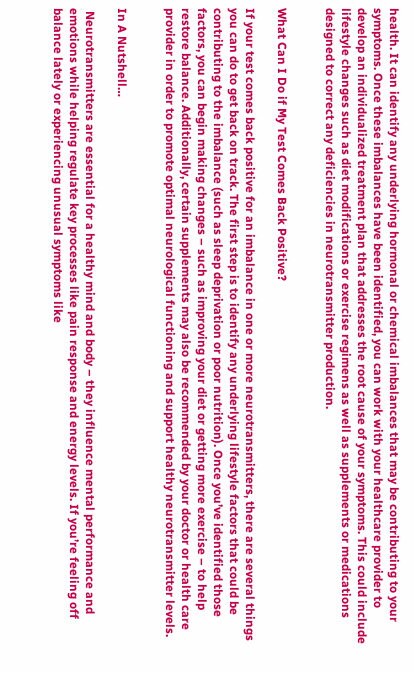health. It can identify any underlying hormonal or chemical imbalances that may be contributing to your symptoms. Once these imbalances have been identified, you can work with your healthcare provider to develop an individualized treatment plan that addresses the root cause of your symptoms. This could include lifestyle changes such as diet modifications or exercise regimens as well as supplements or medications designed to correct any deficiencies in neurotransmitter production.


What Can I Do if My Test Comes Back Positive?

If your test comes back positive for an imbalance in one or more neurotransmitters, there are several things you can do to get back on track. The first step is to identify any underlying lifestyle factors that could be contributing to the imbalance (such as sleep deprivation or poor nutrition). Once you’ve identified those factors, you can begin making changes – such as improving your diet or getting more exercise – to help restore balance. Additionally, certain supplements may also be recommended by your doctor or health care provider in order to promote optimal neurological functioning and support healthy neurotransmitter levels.


In A Nutshell…

 Neurotransmitters are essential for a healthy mind and body – they influence mental performance and emotions while helping regulate key processes like pain response and energy levels. If you’re feeling off balance lately or experiencing unusual symptoms like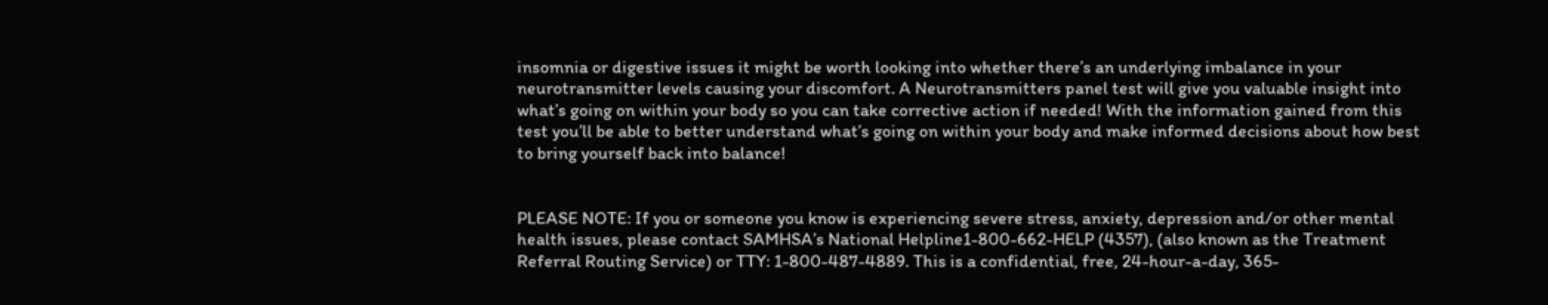insomnia or digestive issues it might be worth looking into whether there’s an underlying imbalance in your neurotransmitter levels causing your discomfort. A Neurotransmitters panel test will give you valuable insight into what’s going on within your body so you can take corrective action if needed! With the information gained from this test you’ll be able to better understand what’s going on within your body and make informed decisions about how best to bring yourself back into balance!


PLEASE NOTE: If you or someone you know is experiencing severe stress, anxiety, depression and/or other mental health issues, please contact SAMHSA’s National Helpline1-800-662-HELP (4357), (also known as the Treatment Referral Routing Service) or TTY: 1-800-487-4889. This is a confidential, free, 24-hour-a-day, 365-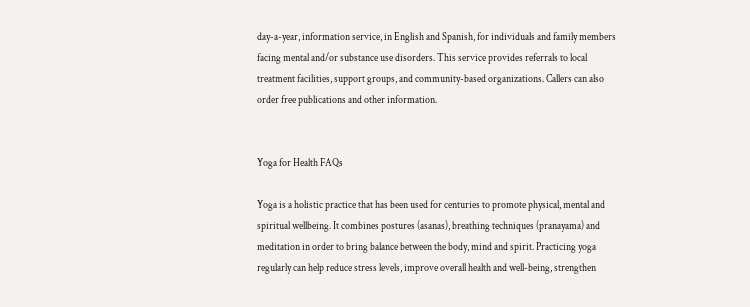day-a-year, information service, in English and Spanish, for individuals and family members facing mental and/or substance use disorders. This service provides referrals to local treatment facilities, support groups, and community-based organizations. Callers can also order free publications and other information.


Yoga for Health FAQs

Yoga is a holistic practice that has been used for centuries to promote physical, mental and spiritual wellbeing. It combines postures (asanas), breathing techniques (pranayama) and meditation in order to bring balance between the body, mind and spirit. Practicing yoga regularly can help reduce stress levels, improve overall health and well-being, strengthen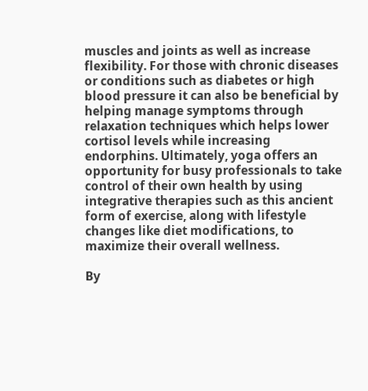muscles and joints as well as increase flexibility. For those with chronic diseases or conditions such as diabetes or high blood pressure it can also be beneficial by helping manage symptoms through relaxation techniques which helps lower cortisol levels while increasing endorphins. Ultimately, yoga offers an opportunity for busy professionals to take control of their own health by using integrative therapies such as this ancient form of exercise, along with lifestyle changes like diet modifications, to maximize their overall wellness.

By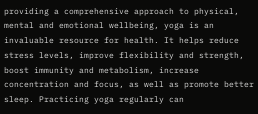providing a comprehensive approach to physical, mental and emotional wellbeing, yoga is an invaluable resource for health. It helps reduce stress levels, improve flexibility and strength, boost immunity and metabolism, increase concentration and focus, as well as promote better sleep. Practicing yoga regularly can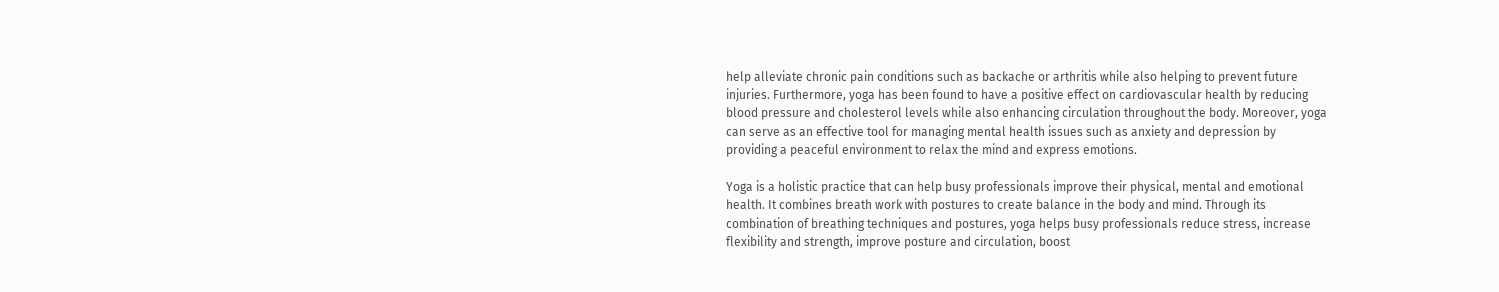help alleviate chronic pain conditions such as backache or arthritis while also helping to prevent future injuries. Furthermore, yoga has been found to have a positive effect on cardiovascular health by reducing blood pressure and cholesterol levels while also enhancing circulation throughout the body. Moreover, yoga can serve as an effective tool for managing mental health issues such as anxiety and depression by providing a peaceful environment to relax the mind and express emotions.

Yoga is a holistic practice that can help busy professionals improve their physical, mental and emotional health. It combines breath work with postures to create balance in the body and mind. Through its combination of breathing techniques and postures, yoga helps busy professionals reduce stress, increase flexibility and strength, improve posture and circulation, boost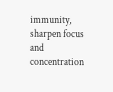immunity, sharpen focus and concentration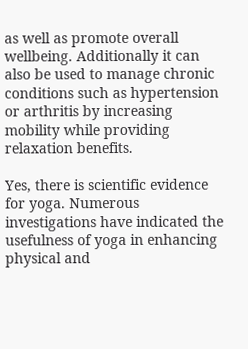as well as promote overall wellbeing. Additionally it can also be used to manage chronic conditions such as hypertension or arthritis by increasing mobility while providing relaxation benefits.

Yes, there is scientific evidence for yoga. Numerous investigations have indicated the usefulness of yoga in enhancing physical and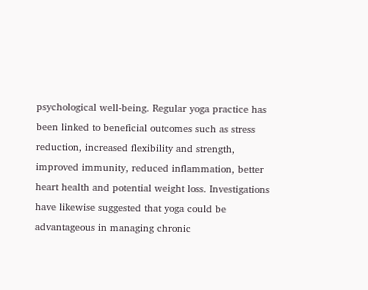psychological well-being. Regular yoga practice has been linked to beneficial outcomes such as stress reduction, increased flexibility and strength, improved immunity, reduced inflammation, better heart health and potential weight loss. Investigations have likewise suggested that yoga could be advantageous in managing chronic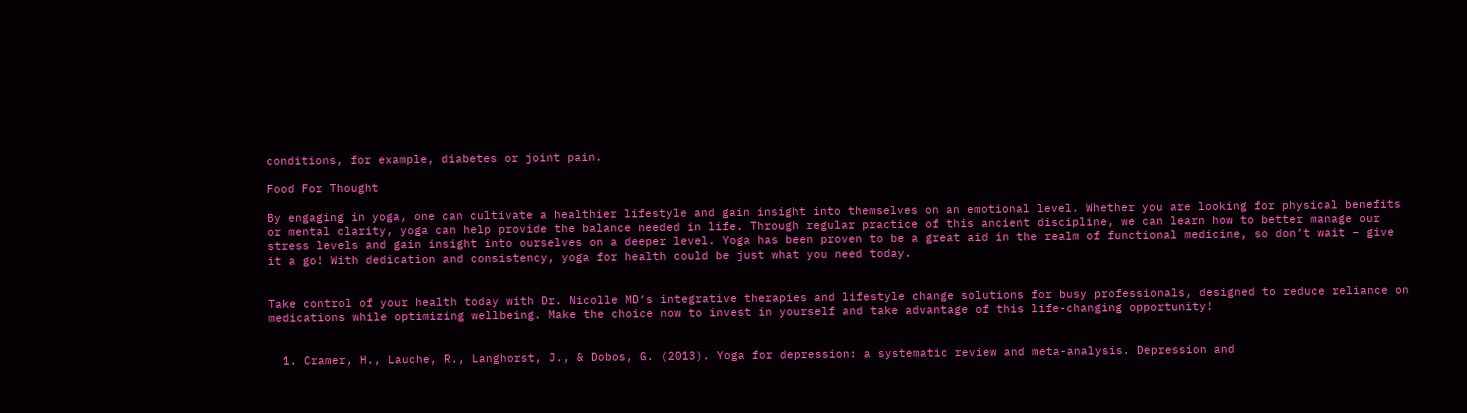conditions, for example, diabetes or joint pain.

Food For Thought

By engaging in yoga, one can cultivate a healthier lifestyle and gain insight into themselves on an emotional level. Whether you are looking for physical benefits or mental clarity, yoga can help provide the balance needed in life. Through regular practice of this ancient discipline, we can learn how to better manage our stress levels and gain insight into ourselves on a deeper level. Yoga has been proven to be a great aid in the realm of functional medicine, so don’t wait – give it a go! With dedication and consistency, yoga for health could be just what you need today.


Take control of your health today with Dr. Nicolle MD‘s integrative therapies and lifestyle change solutions for busy professionals, designed to reduce reliance on medications while optimizing wellbeing. Make the choice now to invest in yourself and take advantage of this life-changing opportunity!


  1. Cramer, H., Lauche, R., Langhorst, J., & Dobos, G. (2013). Yoga for depression: a systematic review and meta-analysis. Depression and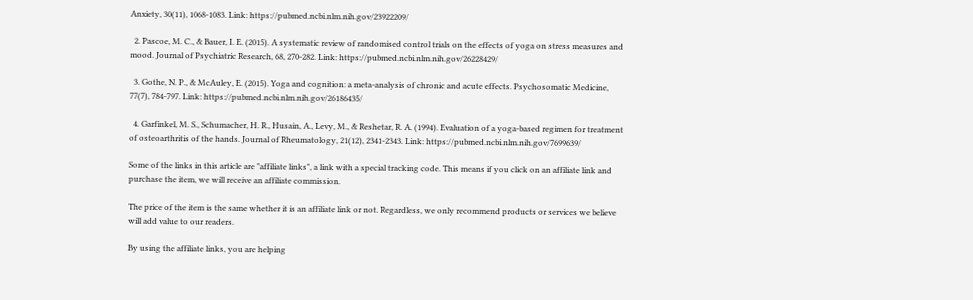Anxiety, 30(11), 1068-1083. Link: https://pubmed.ncbi.nlm.nih.gov/23922209/

  2. Pascoe, M. C., & Bauer, I. E. (2015). A systematic review of randomised control trials on the effects of yoga on stress measures and mood. Journal of Psychiatric Research, 68, 270-282. Link: https://pubmed.ncbi.nlm.nih.gov/26228429/

  3. Gothe, N. P., & McAuley, E. (2015). Yoga and cognition: a meta-analysis of chronic and acute effects. Psychosomatic Medicine, 77(7), 784-797. Link: https://pubmed.ncbi.nlm.nih.gov/26186435/

  4. Garfinkel, M. S., Schumacher, H. R., Husain, A., Levy, M., & Reshetar, R. A. (1994). Evaluation of a yoga-based regimen for treatment of osteoarthritis of the hands. Journal of Rheumatology, 21(12), 2341-2343. Link: https://pubmed.ncbi.nlm.nih.gov/7699639/

Some of the links in this article are "affiliate links", a link with a special tracking code. This means if you click on an affiliate link and purchase the item, we will receive an affiliate commission.

The price of the item is the same whether it is an affiliate link or not. Regardless, we only recommend products or services we believe will add value to our readers.

By using the affiliate links, you are helping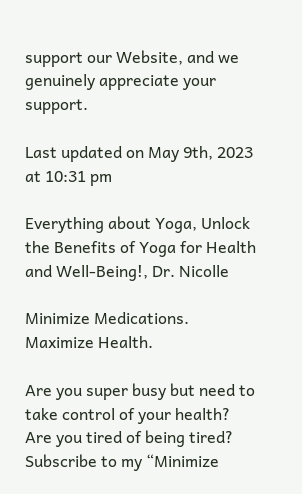support our Website, and we genuinely appreciate your support.

Last updated on May 9th, 2023 at 10:31 pm

Everything about Yoga, Unlock the Benefits of Yoga for Health and Well-Being!, Dr. Nicolle

Minimize Medications. Maximize Health.

Are you super busy but need to take control of your health? Are you tired of being tired? Subscribe to my “Minimize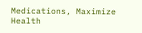Medications, Maximize Health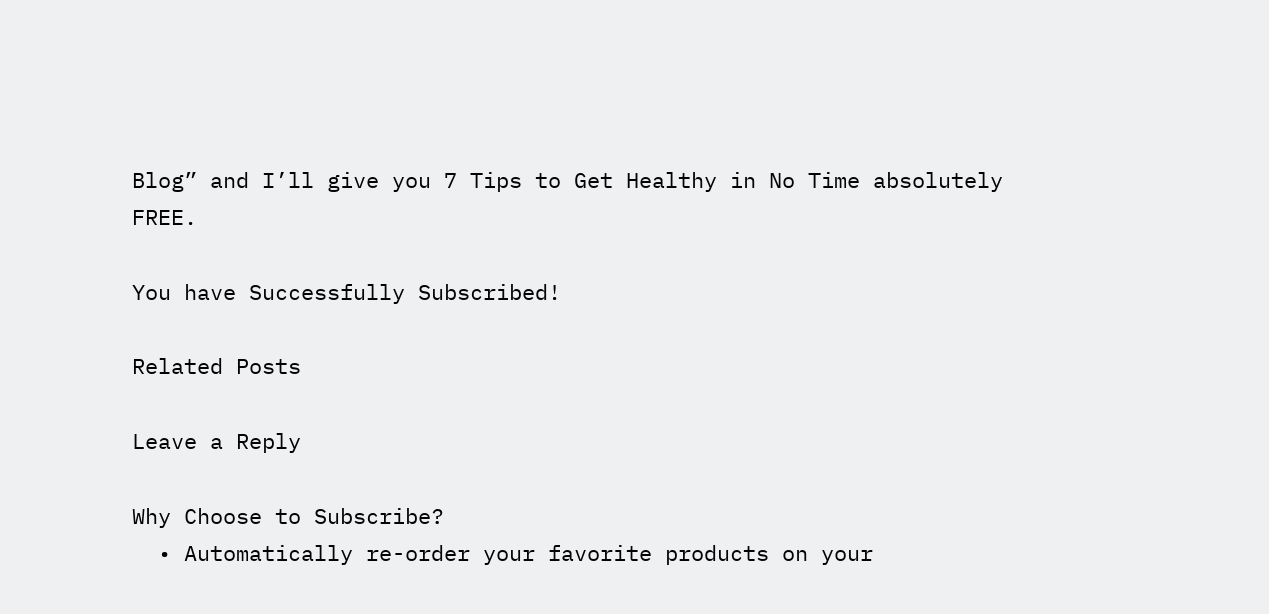Blog” and I’ll give you 7 Tips to Get Healthy in No Time absolutely FREE.

You have Successfully Subscribed!

Related Posts

Leave a Reply

Why Choose to Subscribe?
  • Automatically re-order your favorite products on your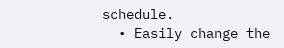schedule.
  • Easily change the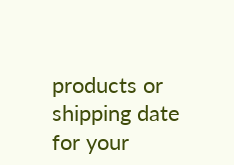products or shipping date for your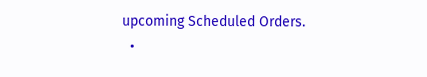upcoming Scheduled Orders.
  •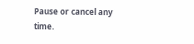Pause or cancel any time.